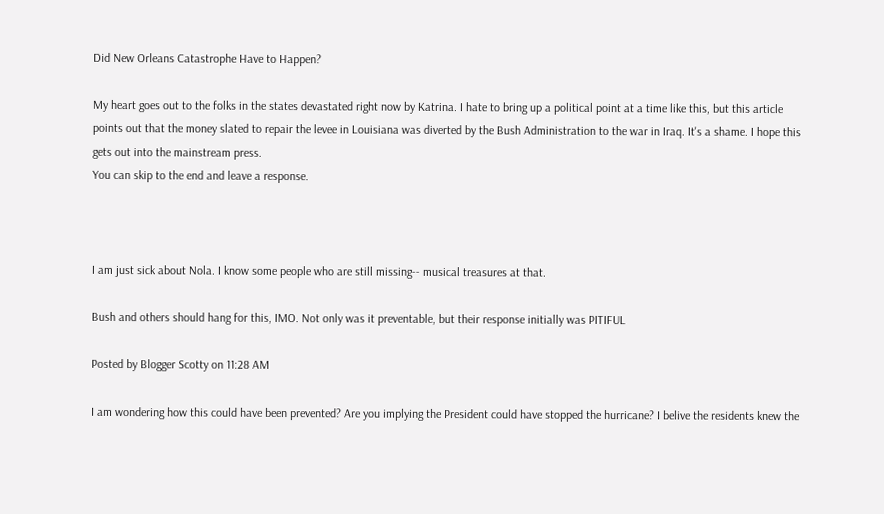Did New Orleans Catastrophe Have to Happen?

My heart goes out to the folks in the states devastated right now by Katrina. I hate to bring up a political point at a time like this, but this article points out that the money slated to repair the levee in Louisiana was diverted by the Bush Administration to the war in Iraq. It's a shame. I hope this gets out into the mainstream press.
You can skip to the end and leave a response.



I am just sick about Nola. I know some people who are still missing-- musical treasures at that.

Bush and others should hang for this, IMO. Not only was it preventable, but their response initially was PITIFUL

Posted by Blogger Scotty on 11:28 AM

I am wondering how this could have been prevented? Are you implying the President could have stopped the hurricane? I belive the residents knew the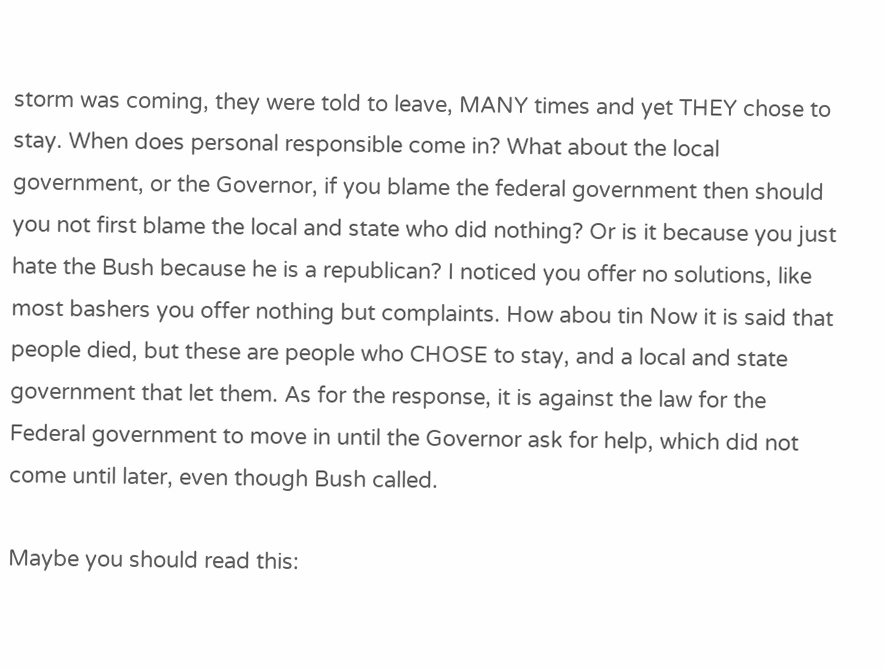storm was coming, they were told to leave, MANY times and yet THEY chose to stay. When does personal responsible come in? What about the local government, or the Governor, if you blame the federal government then should you not first blame the local and state who did nothing? Or is it because you just hate the Bush because he is a republican? I noticed you offer no solutions, like most bashers you offer nothing but complaints. How abou tin Now it is said that people died, but these are people who CHOSE to stay, and a local and state government that let them. As for the response, it is against the law for the Federal government to move in until the Governor ask for help, which did not come until later, even though Bush called.

Maybe you should read this: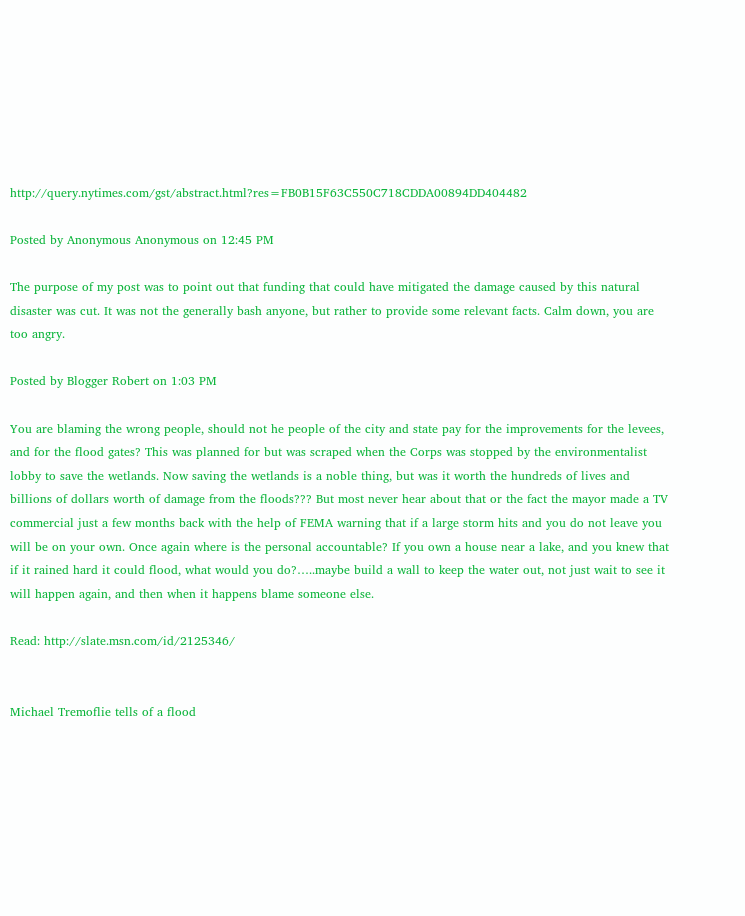http://query.nytimes.com/gst/abstract.html?res=FB0B15F63C550C718CDDA00894DD404482

Posted by Anonymous Anonymous on 12:45 PM

The purpose of my post was to point out that funding that could have mitigated the damage caused by this natural disaster was cut. It was not the generally bash anyone, but rather to provide some relevant facts. Calm down, you are too angry.

Posted by Blogger Robert on 1:03 PM

You are blaming the wrong people, should not he people of the city and state pay for the improvements for the levees, and for the flood gates? This was planned for but was scraped when the Corps was stopped by the environmentalist lobby to save the wetlands. Now saving the wetlands is a noble thing, but was it worth the hundreds of lives and billions of dollars worth of damage from the floods??? But most never hear about that or the fact the mayor made a TV commercial just a few months back with the help of FEMA warning that if a large storm hits and you do not leave you will be on your own. Once again where is the personal accountable? If you own a house near a lake, and you knew that if it rained hard it could flood, what would you do?…..maybe build a wall to keep the water out, not just wait to see it will happen again, and then when it happens blame someone else.

Read: http://slate.msn.com/id/2125346/


Michael Tremoflie tells of a flood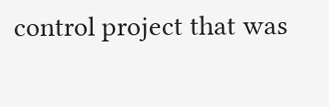control project that was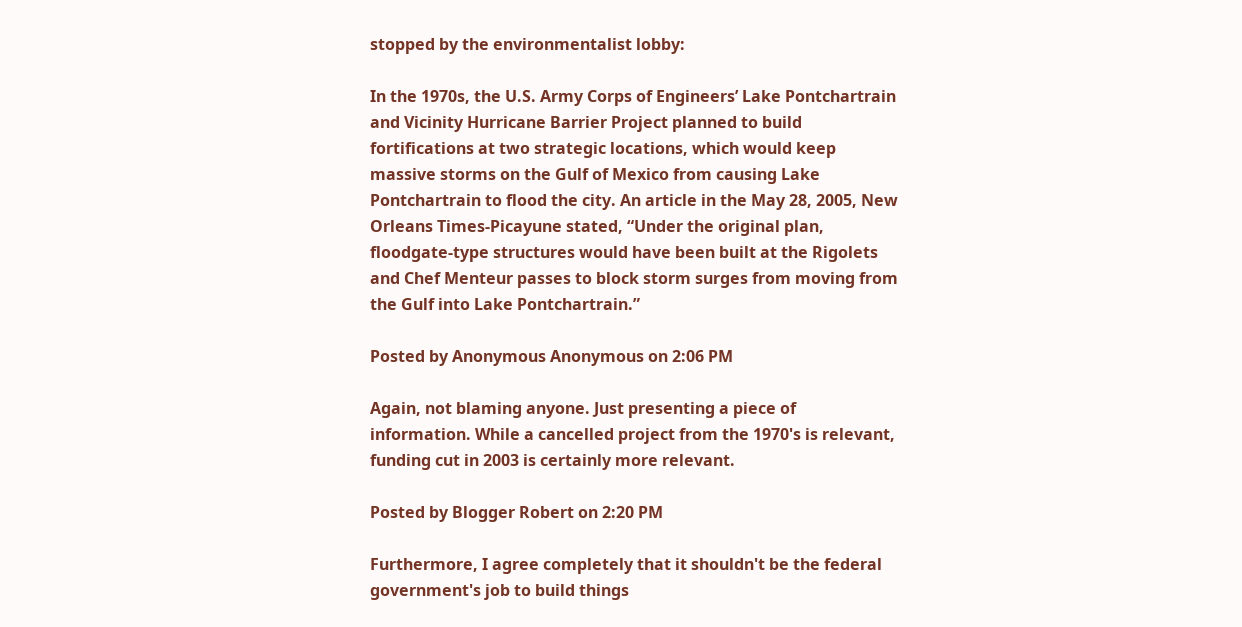stopped by the environmentalist lobby:

In the 1970s, the U.S. Army Corps of Engineers’ Lake Pontchartrain and Vicinity Hurricane Barrier Project planned to build fortifications at two strategic locations, which would keep massive storms on the Gulf of Mexico from causing Lake Pontchartrain to flood the city. An article in the May 28, 2005, New Orleans Times-Picayune stated, “Under the original plan, floodgate-type structures would have been built at the Rigolets and Chef Menteur passes to block storm surges from moving from the Gulf into Lake Pontchartrain.”

Posted by Anonymous Anonymous on 2:06 PM

Again, not blaming anyone. Just presenting a piece of information. While a cancelled project from the 1970's is relevant, funding cut in 2003 is certainly more relevant.

Posted by Blogger Robert on 2:20 PM

Furthermore, I agree completely that it shouldn't be the federal government's job to build things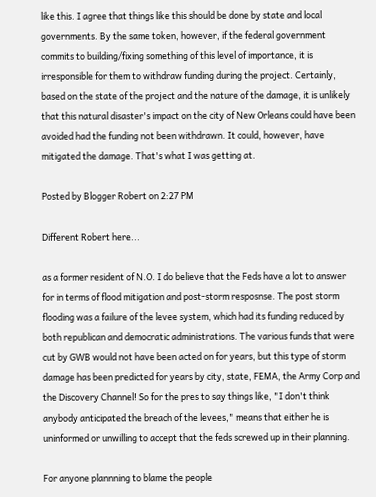like this. I agree that things like this should be done by state and local governments. By the same token, however, if the federal government commits to building/fixing something of this level of importance, it is irresponsible for them to withdraw funding during the project. Certainly, based on the state of the project and the nature of the damage, it is unlikely that this natural disaster's impact on the city of New Orleans could have been avoided had the funding not been withdrawn. It could, however, have mitigated the damage. That's what I was getting at.

Posted by Blogger Robert on 2:27 PM

Different Robert here...

as a former resident of N.O. I do believe that the Feds have a lot to answer for in terms of flood mitigation and post-storm resposnse. The post storm flooding was a failure of the levee system, which had its funding reduced by both republican and democratic administrations. The various funds that were cut by GWB would not have been acted on for years, but this type of storm damage has been predicted for years by city, state, FEMA, the Army Corp and the Discovery Channel! So for the pres to say things like, "I don't think anybody anticipated the breach of the levees," means that either he is uninformed or unwilling to accept that the feds screwed up in their planning.

For anyone plannning to blame the people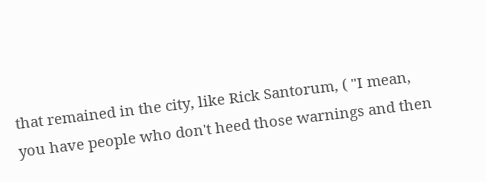that remained in the city, like Rick Santorum, ( "I mean, you have people who don't heed those warnings and then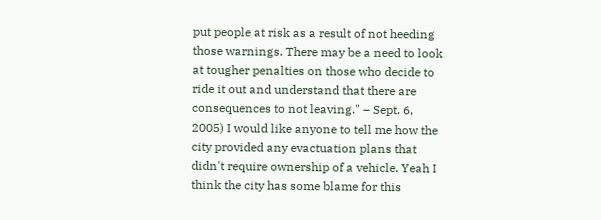put people at risk as a result of not heeding those warnings. There may be a need to look at tougher penalties on those who decide to ride it out and understand that there are consequences to not leaving." – Sept. 6, 2005) I would like anyone to tell me how the city provided any evactuation plans that didn't require ownership of a vehicle. Yeah I think the city has some blame for this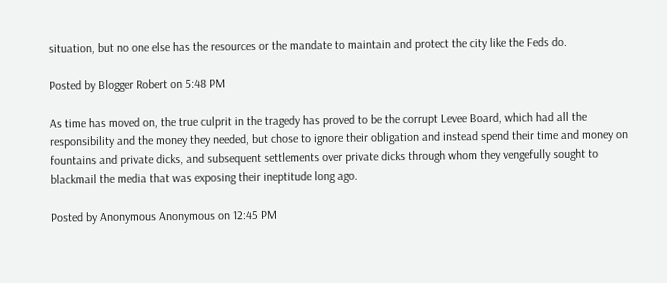situation, but no one else has the resources or the mandate to maintain and protect the city like the Feds do.

Posted by Blogger Robert on 5:48 PM

As time has moved on, the true culprit in the tragedy has proved to be the corrupt Levee Board, which had all the responsibility and the money they needed, but chose to ignore their obligation and instead spend their time and money on fountains and private dicks, and subsequent settlements over private dicks through whom they vengefully sought to blackmail the media that was exposing their ineptitude long ago.

Posted by Anonymous Anonymous on 12:45 PM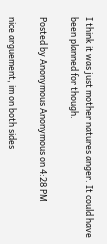I think it was just mother natures anger. It could have been planned for though.

Posted by Anonymous Anonymous on 4:28 PM

nice arguement, im on both sides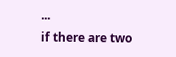...
if there are two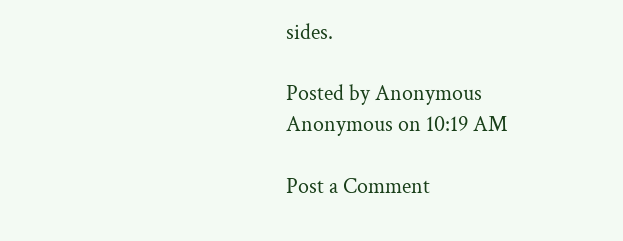sides.

Posted by Anonymous Anonymous on 10:19 AM

Post a Comment